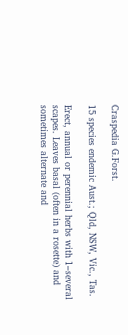Craspedia G.Forst.

15 species endemic Aust.; Qld, NSW, Vic., Tas.

Erect, annual or perennial herbs with 1–several scapes. Leaves basal (often in a rosette) and sometimes alternate and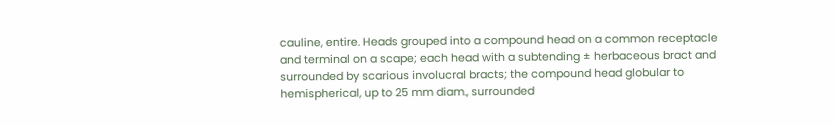cauline, entire. Heads grouped into a compound head on a common receptacle and terminal on a scape; each head with a subtending ± herbaceous bract and surrounded by scarious involucral bracts; the compound head globular to hemispherical, up to 25 mm diam., surrounded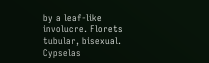by a leaf-like involucre. Florets tubular, bisexual. Cypselas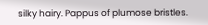silky hairy. Pappus of plumose bristles.